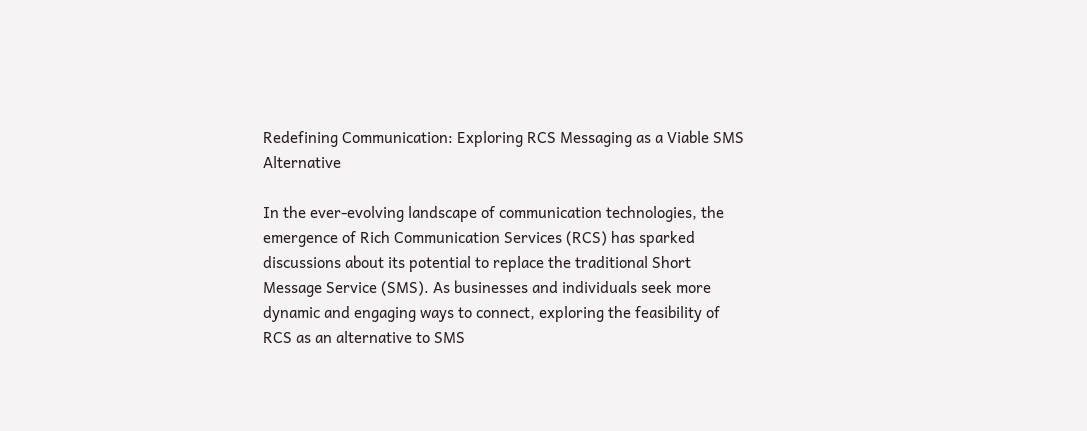Redefining Communication: Exploring RCS Messaging as a Viable SMS Alternative

In the ever-evolving landscape of communication technologies, the emergence of Rich Communication Services (RCS) has sparked discussions about its potential to replace the traditional Short Message Service (SMS). As businesses and individuals seek more dynamic and engaging ways to connect, exploring the feasibility of RCS as an alternative to SMS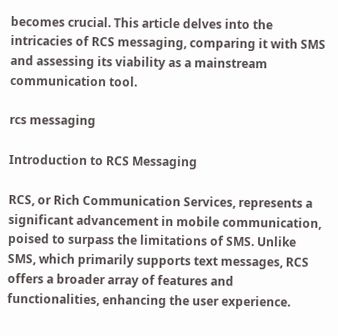becomes crucial. This article delves into the intricacies of RCS messaging, comparing it with SMS and assessing its viability as a mainstream communication tool.

rcs messaging

Introduction to RCS Messaging

RCS, or Rich Communication Services, represents a significant advancement in mobile communication, poised to surpass the limitations of SMS. Unlike SMS, which primarily supports text messages, RCS offers a broader array of features and functionalities, enhancing the user experience.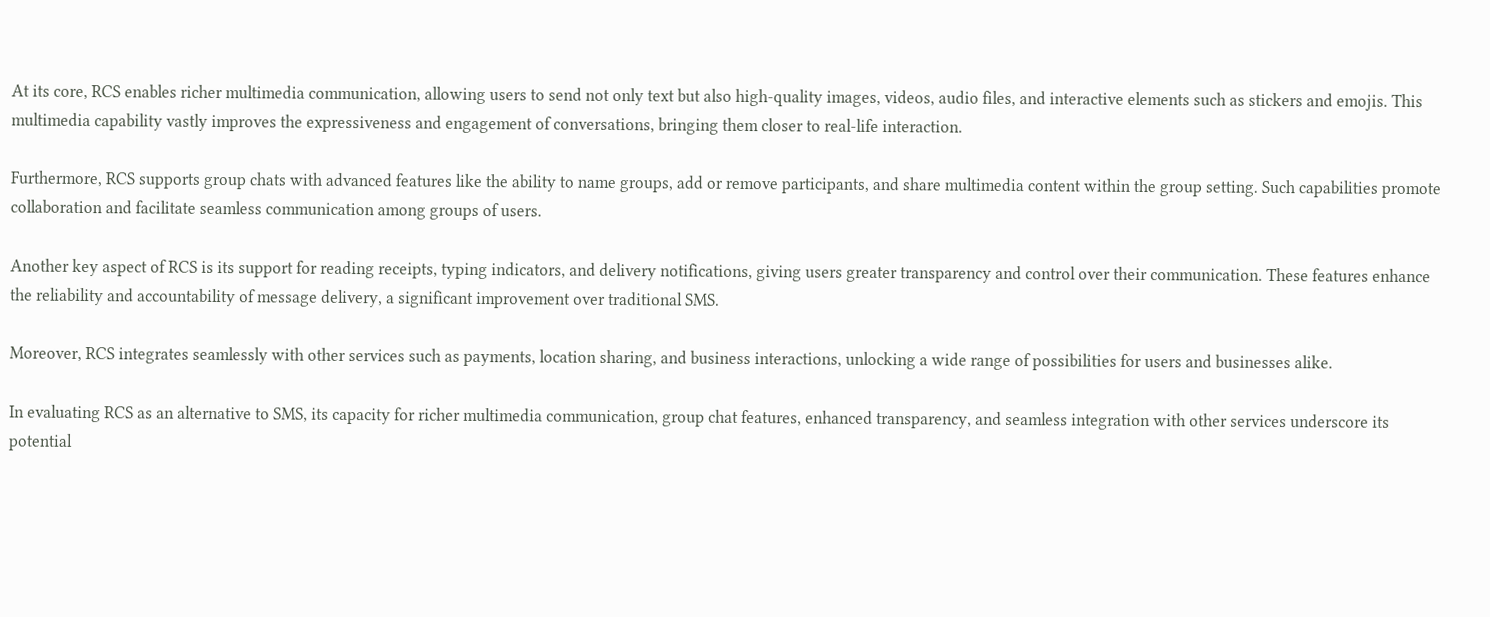At its core, RCS enables richer multimedia communication, allowing users to send not only text but also high-quality images, videos, audio files, and interactive elements such as stickers and emojis. This multimedia capability vastly improves the expressiveness and engagement of conversations, bringing them closer to real-life interaction.

Furthermore, RCS supports group chats with advanced features like the ability to name groups, add or remove participants, and share multimedia content within the group setting. Such capabilities promote collaboration and facilitate seamless communication among groups of users.

Another key aspect of RCS is its support for reading receipts, typing indicators, and delivery notifications, giving users greater transparency and control over their communication. These features enhance the reliability and accountability of message delivery, a significant improvement over traditional SMS.

Moreover, RCS integrates seamlessly with other services such as payments, location sharing, and business interactions, unlocking a wide range of possibilities for users and businesses alike.

In evaluating RCS as an alternative to SMS, its capacity for richer multimedia communication, group chat features, enhanced transparency, and seamless integration with other services underscore its potential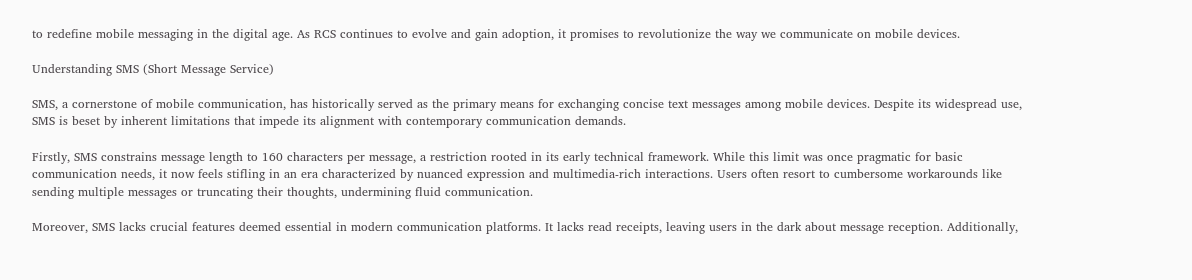to redefine mobile messaging in the digital age. As RCS continues to evolve and gain adoption, it promises to revolutionize the way we communicate on mobile devices.

Understanding SMS (Short Message Service)

SMS, a cornerstone of mobile communication, has historically served as the primary means for exchanging concise text messages among mobile devices. Despite its widespread use, SMS is beset by inherent limitations that impede its alignment with contemporary communication demands.

Firstly, SMS constrains message length to 160 characters per message, a restriction rooted in its early technical framework. While this limit was once pragmatic for basic communication needs, it now feels stifling in an era characterized by nuanced expression and multimedia-rich interactions. Users often resort to cumbersome workarounds like sending multiple messages or truncating their thoughts, undermining fluid communication.

Moreover, SMS lacks crucial features deemed essential in modern communication platforms. It lacks read receipts, leaving users in the dark about message reception. Additionally,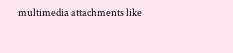multimedia attachments like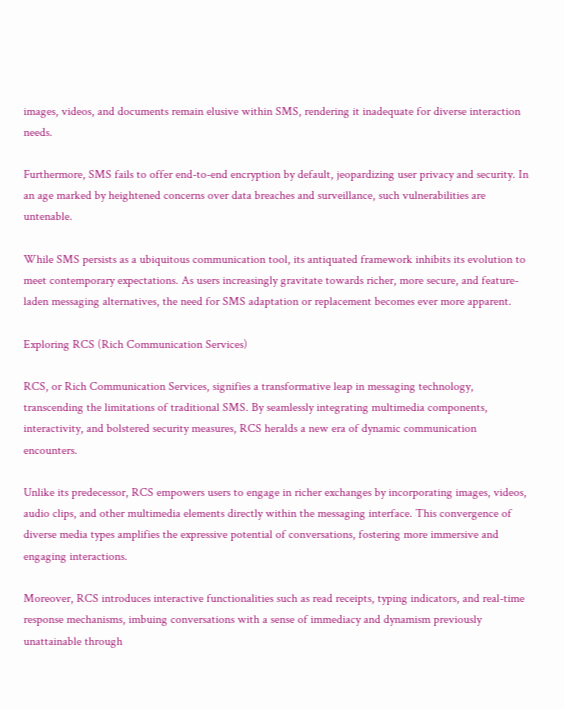images, videos, and documents remain elusive within SMS, rendering it inadequate for diverse interaction needs.

Furthermore, SMS fails to offer end-to-end encryption by default, jeopardizing user privacy and security. In an age marked by heightened concerns over data breaches and surveillance, such vulnerabilities are untenable.

While SMS persists as a ubiquitous communication tool, its antiquated framework inhibits its evolution to meet contemporary expectations. As users increasingly gravitate towards richer, more secure, and feature-laden messaging alternatives, the need for SMS adaptation or replacement becomes ever more apparent.

Exploring RCS (Rich Communication Services)

RCS, or Rich Communication Services, signifies a transformative leap in messaging technology, transcending the limitations of traditional SMS. By seamlessly integrating multimedia components, interactivity, and bolstered security measures, RCS heralds a new era of dynamic communication encounters.

Unlike its predecessor, RCS empowers users to engage in richer exchanges by incorporating images, videos, audio clips, and other multimedia elements directly within the messaging interface. This convergence of diverse media types amplifies the expressive potential of conversations, fostering more immersive and engaging interactions.

Moreover, RCS introduces interactive functionalities such as read receipts, typing indicators, and real-time response mechanisms, imbuing conversations with a sense of immediacy and dynamism previously unattainable through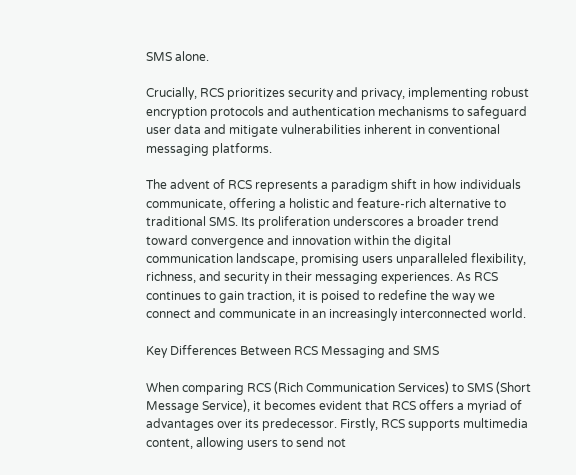SMS alone.

Crucially, RCS prioritizes security and privacy, implementing robust encryption protocols and authentication mechanisms to safeguard user data and mitigate vulnerabilities inherent in conventional messaging platforms.

The advent of RCS represents a paradigm shift in how individuals communicate, offering a holistic and feature-rich alternative to traditional SMS. Its proliferation underscores a broader trend toward convergence and innovation within the digital communication landscape, promising users unparalleled flexibility, richness, and security in their messaging experiences. As RCS continues to gain traction, it is poised to redefine the way we connect and communicate in an increasingly interconnected world.

Key Differences Between RCS Messaging and SMS

When comparing RCS (Rich Communication Services) to SMS (Short Message Service), it becomes evident that RCS offers a myriad of advantages over its predecessor. Firstly, RCS supports multimedia content, allowing users to send not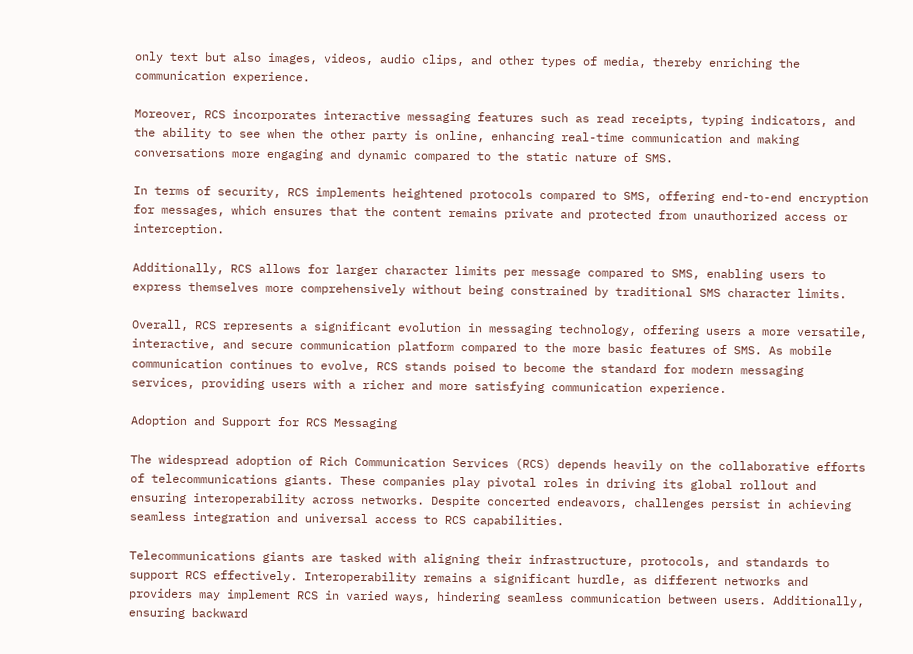only text but also images, videos, audio clips, and other types of media, thereby enriching the communication experience.

Moreover, RCS incorporates interactive messaging features such as read receipts, typing indicators, and the ability to see when the other party is online, enhancing real-time communication and making conversations more engaging and dynamic compared to the static nature of SMS.

In terms of security, RCS implements heightened protocols compared to SMS, offering end-to-end encryption for messages, which ensures that the content remains private and protected from unauthorized access or interception.

Additionally, RCS allows for larger character limits per message compared to SMS, enabling users to express themselves more comprehensively without being constrained by traditional SMS character limits.

Overall, RCS represents a significant evolution in messaging technology, offering users a more versatile, interactive, and secure communication platform compared to the more basic features of SMS. As mobile communication continues to evolve, RCS stands poised to become the standard for modern messaging services, providing users with a richer and more satisfying communication experience.

Adoption and Support for RCS Messaging

The widespread adoption of Rich Communication Services (RCS) depends heavily on the collaborative efforts of telecommunications giants. These companies play pivotal roles in driving its global rollout and ensuring interoperability across networks. Despite concerted endeavors, challenges persist in achieving seamless integration and universal access to RCS capabilities.

Telecommunications giants are tasked with aligning their infrastructure, protocols, and standards to support RCS effectively. Interoperability remains a significant hurdle, as different networks and providers may implement RCS in varied ways, hindering seamless communication between users. Additionally, ensuring backward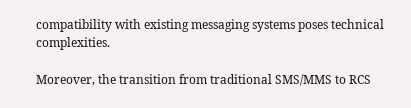compatibility with existing messaging systems poses technical complexities.

Moreover, the transition from traditional SMS/MMS to RCS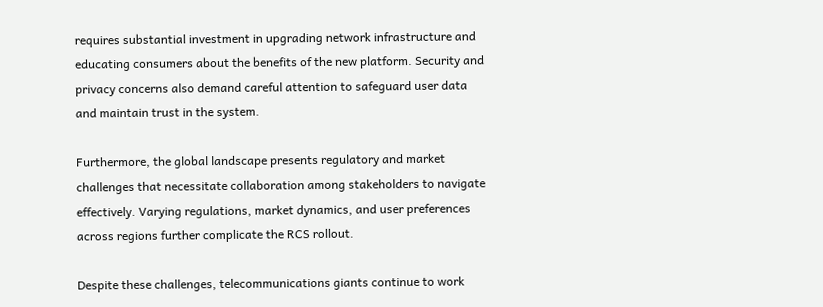requires substantial investment in upgrading network infrastructure and educating consumers about the benefits of the new platform. Security and privacy concerns also demand careful attention to safeguard user data and maintain trust in the system.

Furthermore, the global landscape presents regulatory and market challenges that necessitate collaboration among stakeholders to navigate effectively. Varying regulations, market dynamics, and user preferences across regions further complicate the RCS rollout.

Despite these challenges, telecommunications giants continue to work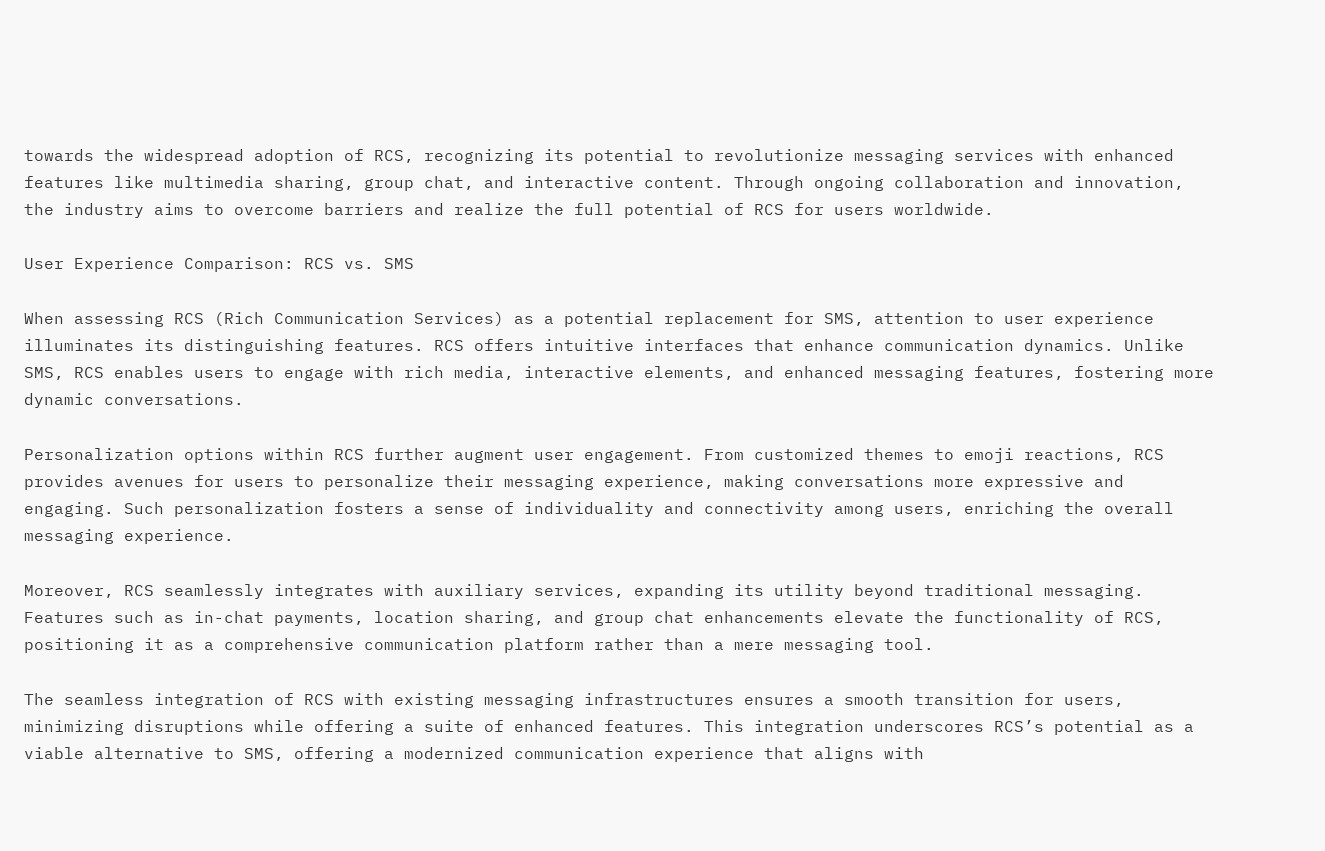towards the widespread adoption of RCS, recognizing its potential to revolutionize messaging services with enhanced features like multimedia sharing, group chat, and interactive content. Through ongoing collaboration and innovation, the industry aims to overcome barriers and realize the full potential of RCS for users worldwide.

User Experience Comparison: RCS vs. SMS

When assessing RCS (Rich Communication Services) as a potential replacement for SMS, attention to user experience illuminates its distinguishing features. RCS offers intuitive interfaces that enhance communication dynamics. Unlike SMS, RCS enables users to engage with rich media, interactive elements, and enhanced messaging features, fostering more dynamic conversations.

Personalization options within RCS further augment user engagement. From customized themes to emoji reactions, RCS provides avenues for users to personalize their messaging experience, making conversations more expressive and engaging. Such personalization fosters a sense of individuality and connectivity among users, enriching the overall messaging experience.

Moreover, RCS seamlessly integrates with auxiliary services, expanding its utility beyond traditional messaging. Features such as in-chat payments, location sharing, and group chat enhancements elevate the functionality of RCS, positioning it as a comprehensive communication platform rather than a mere messaging tool.

The seamless integration of RCS with existing messaging infrastructures ensures a smooth transition for users, minimizing disruptions while offering a suite of enhanced features. This integration underscores RCS’s potential as a viable alternative to SMS, offering a modernized communication experience that aligns with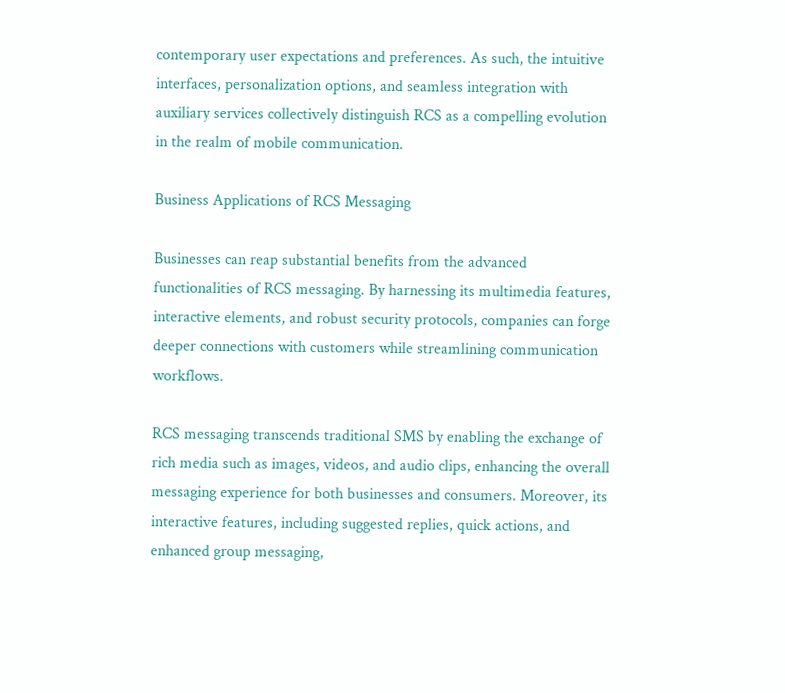contemporary user expectations and preferences. As such, the intuitive interfaces, personalization options, and seamless integration with auxiliary services collectively distinguish RCS as a compelling evolution in the realm of mobile communication.

Business Applications of RCS Messaging

Businesses can reap substantial benefits from the advanced functionalities of RCS messaging. By harnessing its multimedia features, interactive elements, and robust security protocols, companies can forge deeper connections with customers while streamlining communication workflows.

RCS messaging transcends traditional SMS by enabling the exchange of rich media such as images, videos, and audio clips, enhancing the overall messaging experience for both businesses and consumers. Moreover, its interactive features, including suggested replies, quick actions, and enhanced group messaging,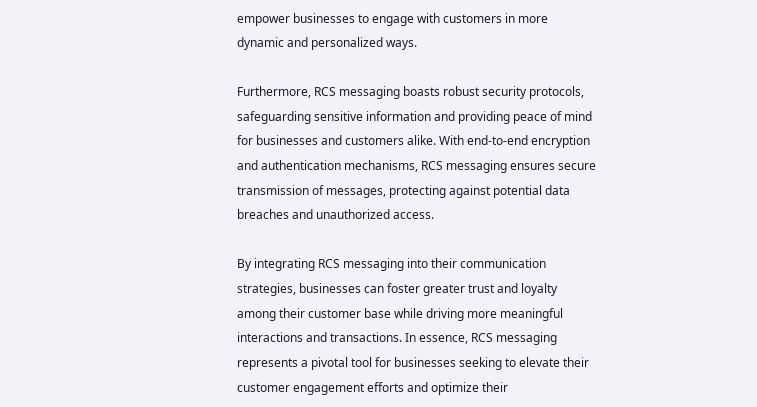empower businesses to engage with customers in more dynamic and personalized ways.

Furthermore, RCS messaging boasts robust security protocols, safeguarding sensitive information and providing peace of mind for businesses and customers alike. With end-to-end encryption and authentication mechanisms, RCS messaging ensures secure transmission of messages, protecting against potential data breaches and unauthorized access.

By integrating RCS messaging into their communication strategies, businesses can foster greater trust and loyalty among their customer base while driving more meaningful interactions and transactions. In essence, RCS messaging represents a pivotal tool for businesses seeking to elevate their customer engagement efforts and optimize their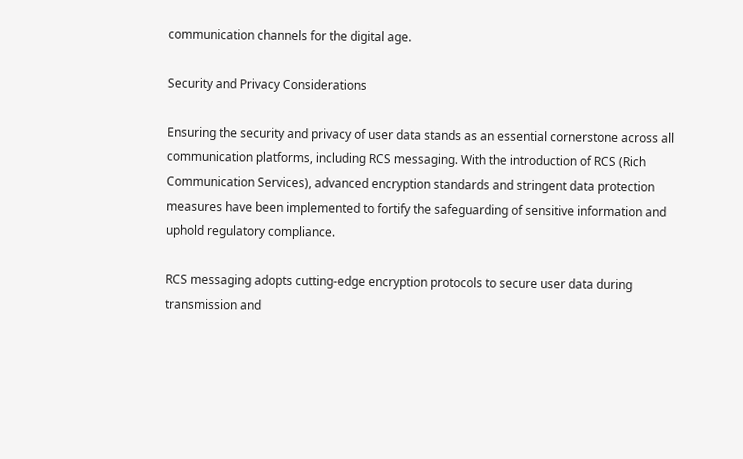communication channels for the digital age.

Security and Privacy Considerations

Ensuring the security and privacy of user data stands as an essential cornerstone across all communication platforms, including RCS messaging. With the introduction of RCS (Rich Communication Services), advanced encryption standards and stringent data protection measures have been implemented to fortify the safeguarding of sensitive information and uphold regulatory compliance.

RCS messaging adopts cutting-edge encryption protocols to secure user data during transmission and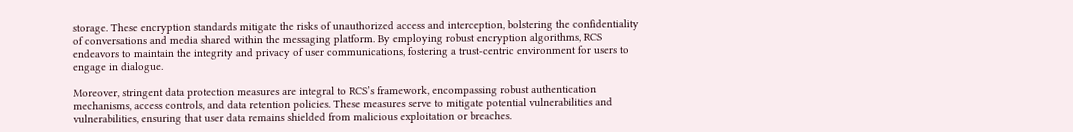storage. These encryption standards mitigate the risks of unauthorized access and interception, bolstering the confidentiality of conversations and media shared within the messaging platform. By employing robust encryption algorithms, RCS endeavors to maintain the integrity and privacy of user communications, fostering a trust-centric environment for users to engage in dialogue.

Moreover, stringent data protection measures are integral to RCS’s framework, encompassing robust authentication mechanisms, access controls, and data retention policies. These measures serve to mitigate potential vulnerabilities and vulnerabilities, ensuring that user data remains shielded from malicious exploitation or breaches.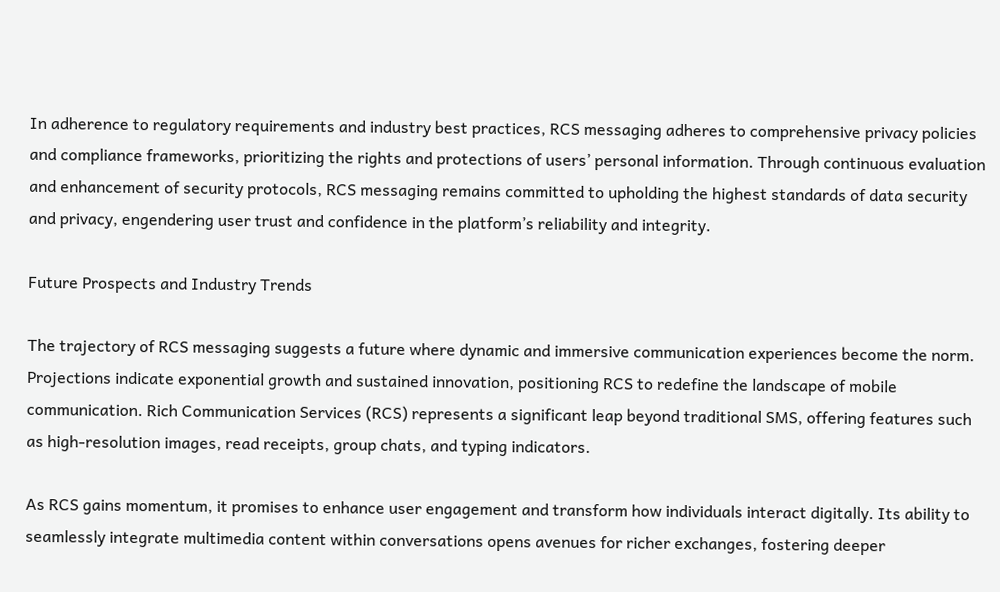In adherence to regulatory requirements and industry best practices, RCS messaging adheres to comprehensive privacy policies and compliance frameworks, prioritizing the rights and protections of users’ personal information. Through continuous evaluation and enhancement of security protocols, RCS messaging remains committed to upholding the highest standards of data security and privacy, engendering user trust and confidence in the platform’s reliability and integrity.

Future Prospects and Industry Trends

The trajectory of RCS messaging suggests a future where dynamic and immersive communication experiences become the norm. Projections indicate exponential growth and sustained innovation, positioning RCS to redefine the landscape of mobile communication. Rich Communication Services (RCS) represents a significant leap beyond traditional SMS, offering features such as high-resolution images, read receipts, group chats, and typing indicators.

As RCS gains momentum, it promises to enhance user engagement and transform how individuals interact digitally. Its ability to seamlessly integrate multimedia content within conversations opens avenues for richer exchanges, fostering deeper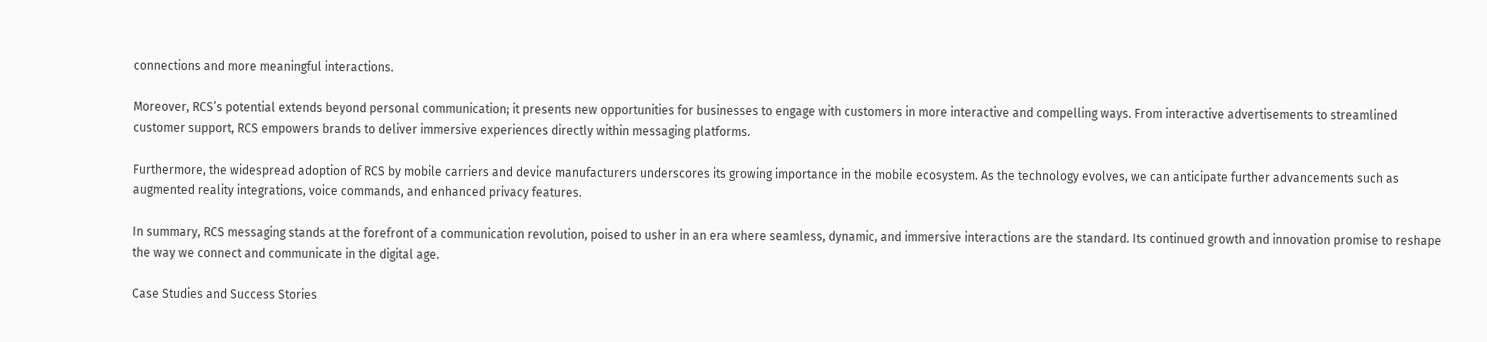connections and more meaningful interactions.

Moreover, RCS’s potential extends beyond personal communication; it presents new opportunities for businesses to engage with customers in more interactive and compelling ways. From interactive advertisements to streamlined customer support, RCS empowers brands to deliver immersive experiences directly within messaging platforms.

Furthermore, the widespread adoption of RCS by mobile carriers and device manufacturers underscores its growing importance in the mobile ecosystem. As the technology evolves, we can anticipate further advancements such as augmented reality integrations, voice commands, and enhanced privacy features.

In summary, RCS messaging stands at the forefront of a communication revolution, poised to usher in an era where seamless, dynamic, and immersive interactions are the standard. Its continued growth and innovation promise to reshape the way we connect and communicate in the digital age.

Case Studies and Success Stories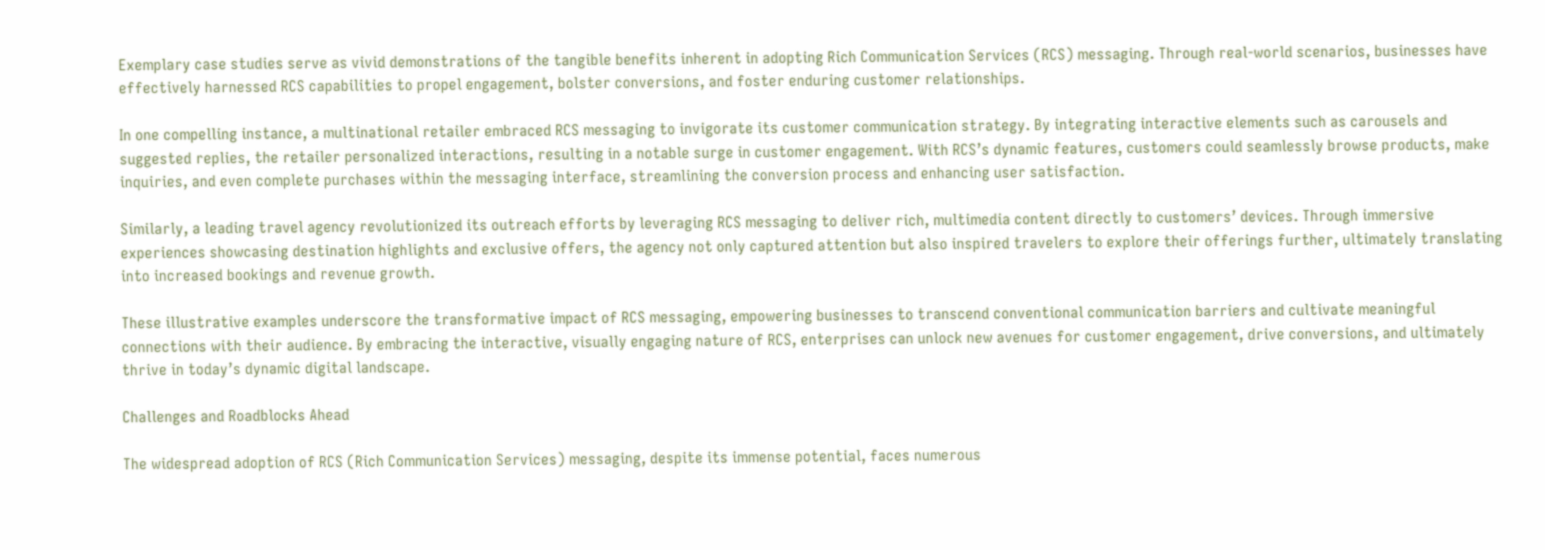Exemplary case studies serve as vivid demonstrations of the tangible benefits inherent in adopting Rich Communication Services (RCS) messaging. Through real-world scenarios, businesses have effectively harnessed RCS capabilities to propel engagement, bolster conversions, and foster enduring customer relationships.

In one compelling instance, a multinational retailer embraced RCS messaging to invigorate its customer communication strategy. By integrating interactive elements such as carousels and suggested replies, the retailer personalized interactions, resulting in a notable surge in customer engagement. With RCS’s dynamic features, customers could seamlessly browse products, make inquiries, and even complete purchases within the messaging interface, streamlining the conversion process and enhancing user satisfaction.

Similarly, a leading travel agency revolutionized its outreach efforts by leveraging RCS messaging to deliver rich, multimedia content directly to customers’ devices. Through immersive experiences showcasing destination highlights and exclusive offers, the agency not only captured attention but also inspired travelers to explore their offerings further, ultimately translating into increased bookings and revenue growth.

These illustrative examples underscore the transformative impact of RCS messaging, empowering businesses to transcend conventional communication barriers and cultivate meaningful connections with their audience. By embracing the interactive, visually engaging nature of RCS, enterprises can unlock new avenues for customer engagement, drive conversions, and ultimately thrive in today’s dynamic digital landscape.

Challenges and Roadblocks Ahead

The widespread adoption of RCS (Rich Communication Services) messaging, despite its immense potential, faces numerous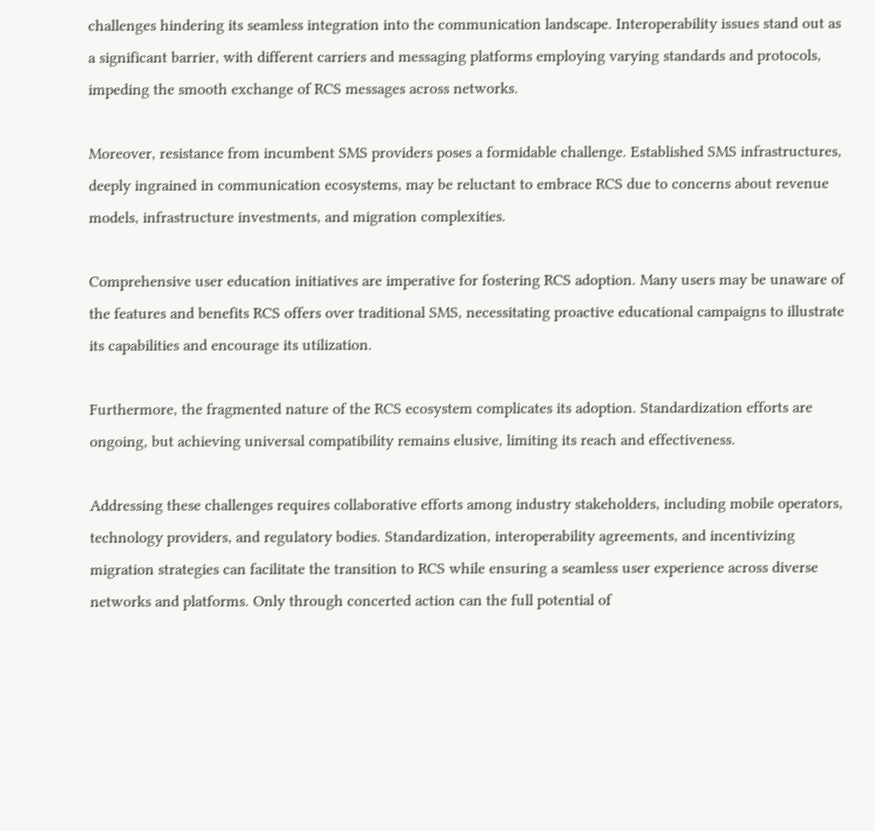challenges hindering its seamless integration into the communication landscape. Interoperability issues stand out as a significant barrier, with different carriers and messaging platforms employing varying standards and protocols, impeding the smooth exchange of RCS messages across networks.

Moreover, resistance from incumbent SMS providers poses a formidable challenge. Established SMS infrastructures, deeply ingrained in communication ecosystems, may be reluctant to embrace RCS due to concerns about revenue models, infrastructure investments, and migration complexities.

Comprehensive user education initiatives are imperative for fostering RCS adoption. Many users may be unaware of the features and benefits RCS offers over traditional SMS, necessitating proactive educational campaigns to illustrate its capabilities and encourage its utilization.

Furthermore, the fragmented nature of the RCS ecosystem complicates its adoption. Standardization efforts are ongoing, but achieving universal compatibility remains elusive, limiting its reach and effectiveness.

Addressing these challenges requires collaborative efforts among industry stakeholders, including mobile operators, technology providers, and regulatory bodies. Standardization, interoperability agreements, and incentivizing migration strategies can facilitate the transition to RCS while ensuring a seamless user experience across diverse networks and platforms. Only through concerted action can the full potential of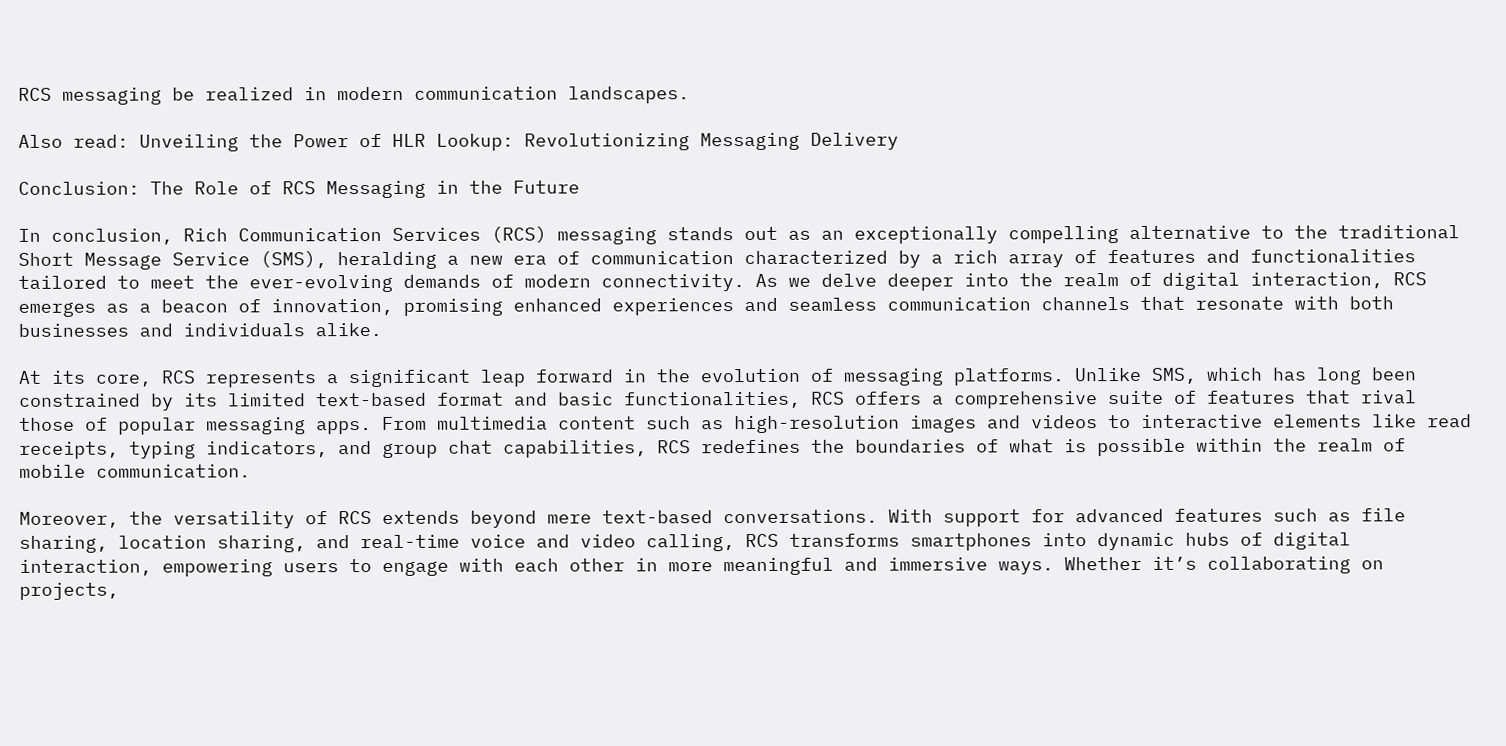RCS messaging be realized in modern communication landscapes.

Also read: Unveiling the Power of HLR Lookup: Revolutionizing Messaging Delivery

Conclusion: The Role of RCS Messaging in the Future

In conclusion, Rich Communication Services (RCS) messaging stands out as an exceptionally compelling alternative to the traditional Short Message Service (SMS), heralding a new era of communication characterized by a rich array of features and functionalities tailored to meet the ever-evolving demands of modern connectivity. As we delve deeper into the realm of digital interaction, RCS emerges as a beacon of innovation, promising enhanced experiences and seamless communication channels that resonate with both businesses and individuals alike.

At its core, RCS represents a significant leap forward in the evolution of messaging platforms. Unlike SMS, which has long been constrained by its limited text-based format and basic functionalities, RCS offers a comprehensive suite of features that rival those of popular messaging apps. From multimedia content such as high-resolution images and videos to interactive elements like read receipts, typing indicators, and group chat capabilities, RCS redefines the boundaries of what is possible within the realm of mobile communication.

Moreover, the versatility of RCS extends beyond mere text-based conversations. With support for advanced features such as file sharing, location sharing, and real-time voice and video calling, RCS transforms smartphones into dynamic hubs of digital interaction, empowering users to engage with each other in more meaningful and immersive ways. Whether it’s collaborating on projects,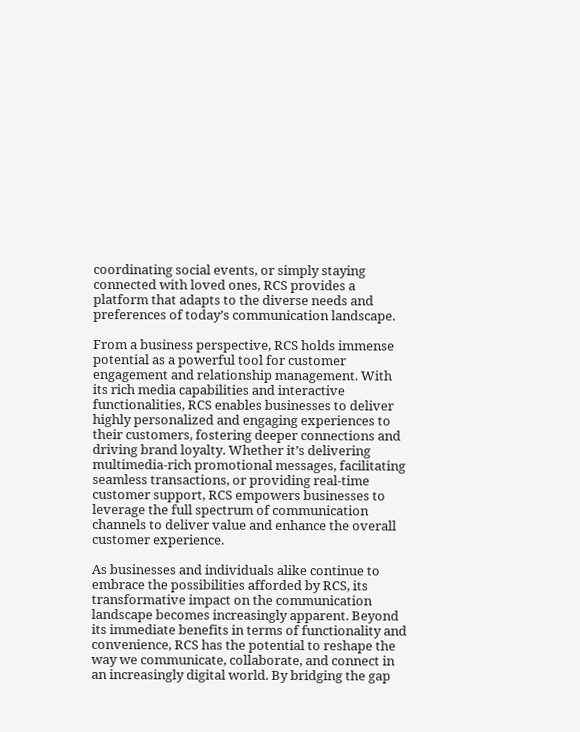coordinating social events, or simply staying connected with loved ones, RCS provides a platform that adapts to the diverse needs and preferences of today’s communication landscape.

From a business perspective, RCS holds immense potential as a powerful tool for customer engagement and relationship management. With its rich media capabilities and interactive functionalities, RCS enables businesses to deliver highly personalized and engaging experiences to their customers, fostering deeper connections and driving brand loyalty. Whether it’s delivering multimedia-rich promotional messages, facilitating seamless transactions, or providing real-time customer support, RCS empowers businesses to leverage the full spectrum of communication channels to deliver value and enhance the overall customer experience.

As businesses and individuals alike continue to embrace the possibilities afforded by RCS, its transformative impact on the communication landscape becomes increasingly apparent. Beyond its immediate benefits in terms of functionality and convenience, RCS has the potential to reshape the way we communicate, collaborate, and connect in an increasingly digital world. By bridging the gap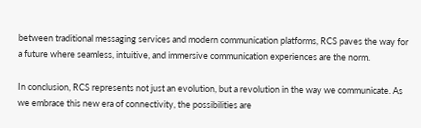between traditional messaging services and modern communication platforms, RCS paves the way for a future where seamless, intuitive, and immersive communication experiences are the norm.

In conclusion, RCS represents not just an evolution, but a revolution in the way we communicate. As we embrace this new era of connectivity, the possibilities are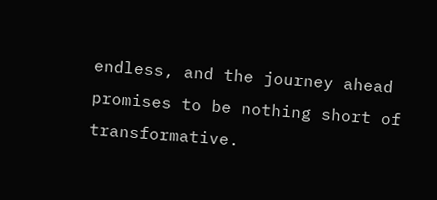endless, and the journey ahead promises to be nothing short of transformative.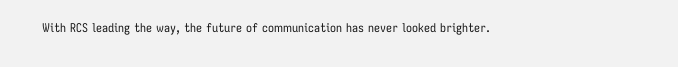With RCS leading the way, the future of communication has never looked brighter.